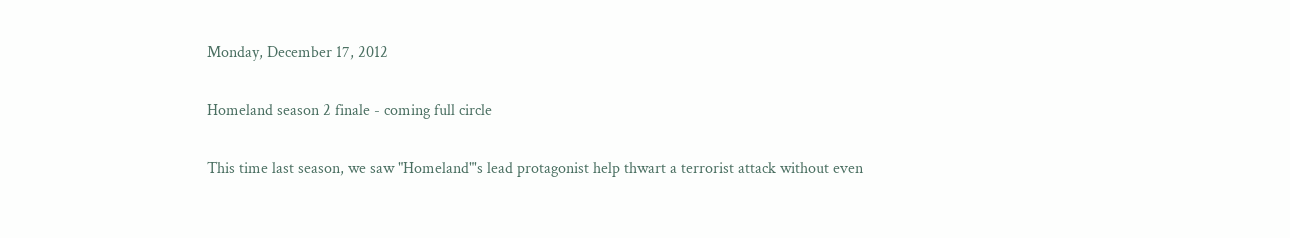Monday, December 17, 2012

Homeland season 2 finale - coming full circle

This time last season, we saw "Homeland"'s lead protagonist help thwart a terrorist attack without even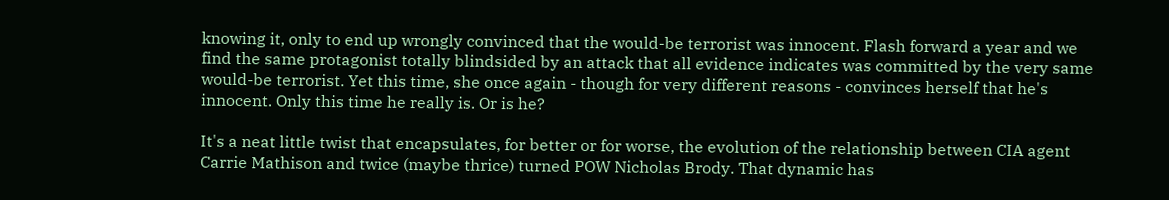knowing it, only to end up wrongly convinced that the would-be terrorist was innocent. Flash forward a year and we find the same protagonist totally blindsided by an attack that all evidence indicates was committed by the very same would-be terrorist. Yet this time, she once again - though for very different reasons - convinces herself that he's innocent. Only this time he really is. Or is he?

It's a neat little twist that encapsulates, for better or for worse, the evolution of the relationship between CIA agent Carrie Mathison and twice (maybe thrice) turned POW Nicholas Brody. That dynamic has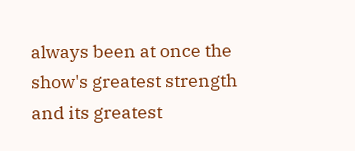always been at once the show's greatest strength and its greatest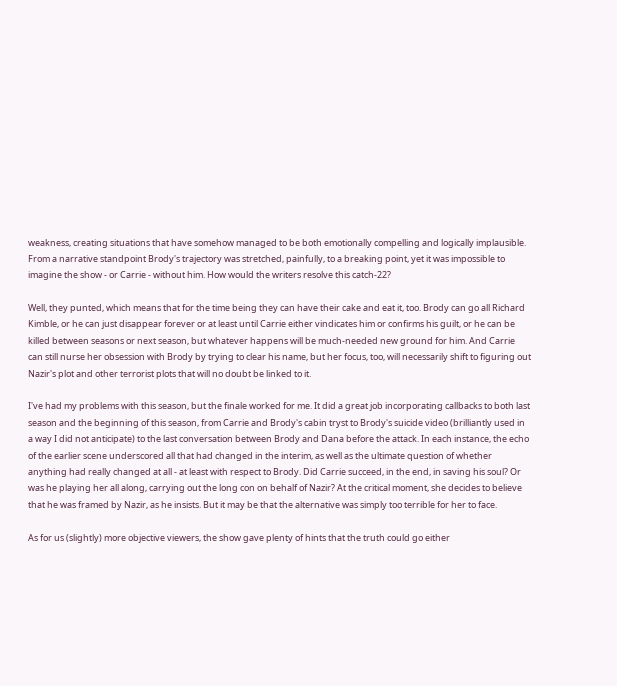weakness, creating situations that have somehow managed to be both emotionally compelling and logically implausible. From a narrative standpoint Brody's trajectory was stretched, painfully, to a breaking point, yet it was impossible to imagine the show - or Carrie - without him. How would the writers resolve this catch-22?

Well, they punted, which means that for the time being they can have their cake and eat it, too. Brody can go all Richard Kimble, or he can just disappear forever or at least until Carrie either vindicates him or confirms his guilt, or he can be killed between seasons or next season, but whatever happens will be much-needed new ground for him. And Carrie can still nurse her obsession with Brody by trying to clear his name, but her focus, too, will necessarily shift to figuring out Nazir's plot and other terrorist plots that will no doubt be linked to it.

I've had my problems with this season, but the finale worked for me. It did a great job incorporating callbacks to both last season and the beginning of this season, from Carrie and Brody's cabin tryst to Brody's suicide video (brilliantly used in a way I did not anticipate) to the last conversation between Brody and Dana before the attack. In each instance, the echo of the earlier scene underscored all that had changed in the interim, as well as the ultimate question of whether anything had really changed at all - at least with respect to Brody. Did Carrie succeed, in the end, in saving his soul? Or was he playing her all along, carrying out the long con on behalf of Nazir? At the critical moment, she decides to believe that he was framed by Nazir, as he insists. But it may be that the alternative was simply too terrible for her to face.

As for us (slightly) more objective viewers, the show gave plenty of hints that the truth could go either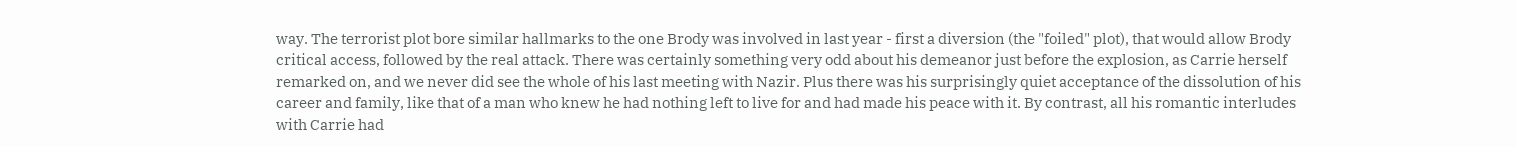way. The terrorist plot bore similar hallmarks to the one Brody was involved in last year - first a diversion (the "foiled" plot), that would allow Brody critical access, followed by the real attack. There was certainly something very odd about his demeanor just before the explosion, as Carrie herself remarked on, and we never did see the whole of his last meeting with Nazir. Plus there was his surprisingly quiet acceptance of the dissolution of his career and family, like that of a man who knew he had nothing left to live for and had made his peace with it. By contrast, all his romantic interludes with Carrie had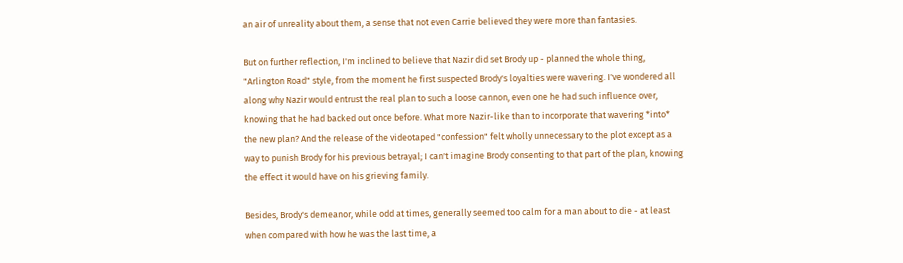an air of unreality about them, a sense that not even Carrie believed they were more than fantasies.

But on further reflection, I'm inclined to believe that Nazir did set Brody up - planned the whole thing, "Arlington Road" style, from the moment he first suspected Brody's loyalties were wavering. I've wondered all along why Nazir would entrust the real plan to such a loose cannon, even one he had such influence over, knowing that he had backed out once before. What more Nazir-like than to incorporate that wavering *into* the new plan? And the release of the videotaped "confession" felt wholly unnecessary to the plot except as a way to punish Brody for his previous betrayal; I can't imagine Brody consenting to that part of the plan, knowing the effect it would have on his grieving family.

Besides, Brody's demeanor, while odd at times, generally seemed too calm for a man about to die - at least when compared with how he was the last time, a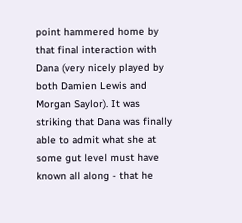point hammered home by that final interaction with Dana (very nicely played by both Damien Lewis and Morgan Saylor). It was striking that Dana was finally able to admit what she at some gut level must have known all along - that he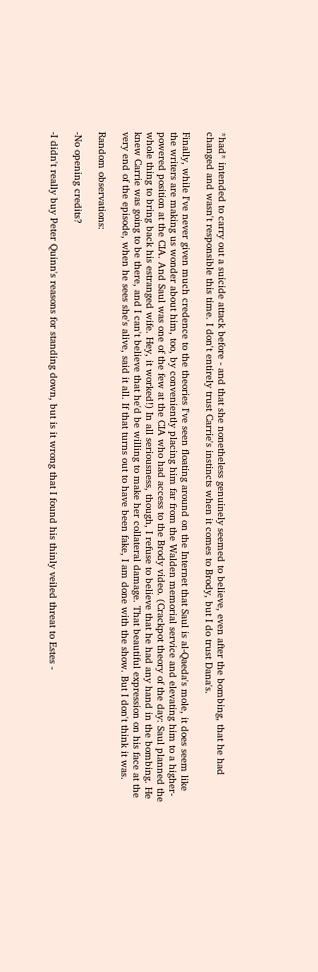*had* intended to carry out a suicide attack before - and that she nonetheless genuinely seemed to believe, even after the bombing, that he had changed and wasn't responsible this time. I don't entirely trust Carrie's instincts when it comes to Brody, but I do trust Dana's.

Finally, while I've never given much credence to the theories I've seen floating around on the Internet that Saul is al-Qaeda's mole, it does seem like the writers are making us wonder about him, too, by conveniently placing him far from the Walden memorial service and elevating him to a higher-powered position at the CIA. And Saul was one of the few at the CIA who had access to the Brody video. (Crackpot theory of the day: Saul planned the whole thing to bring back his estranged wife. Hey, it worked!) In all seriousness, though, I refuse to believe that he had any hand in the bombing. He knew Carrie was going to be there, and I can't believe that he'd be willing to make her collateral damage. That beautiful expression on his face at the very end of the episode, when he sees she's alive, said it all. If that turns out to have been fake, I am done with the show. But I don't think it was.

Random observations:

-No opening credits?

-I didn't really buy Peter Quinn's reasons for standing down, but is it wrong that I found his thinly veiled threat to Estes -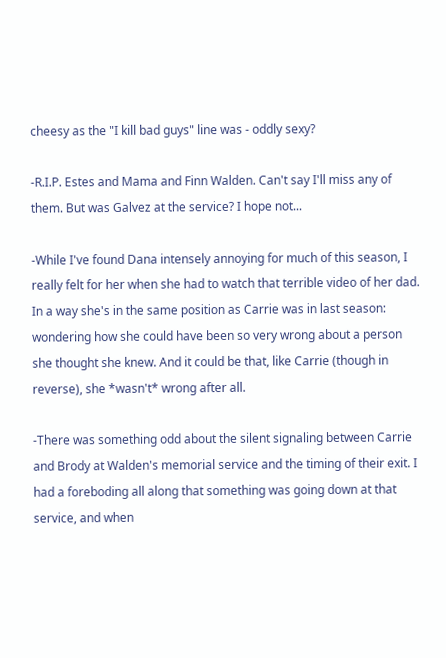cheesy as the "I kill bad guys" line was - oddly sexy?

-R.I.P. Estes and Mama and Finn Walden. Can't say I'll miss any of them. But was Galvez at the service? I hope not...

-While I've found Dana intensely annoying for much of this season, I really felt for her when she had to watch that terrible video of her dad. In a way she's in the same position as Carrie was in last season: wondering how she could have been so very wrong about a person she thought she knew. And it could be that, like Carrie (though in reverse), she *wasn't* wrong after all.

-There was something odd about the silent signaling between Carrie and Brody at Walden's memorial service and the timing of their exit. I had a foreboding all along that something was going down at that service, and when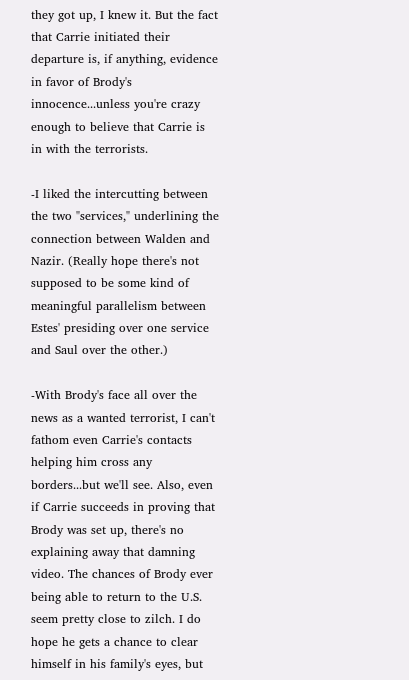they got up, I knew it. But the fact that Carrie initiated their departure is, if anything, evidence in favor of Brody's innocence...unless you're crazy enough to believe that Carrie is in with the terrorists.

-I liked the intercutting between the two "services," underlining the connection between Walden and Nazir. (Really hope there's not supposed to be some kind of meaningful parallelism between Estes' presiding over one service and Saul over the other.)

-With Brody's face all over the news as a wanted terrorist, I can't fathom even Carrie's contacts helping him cross any borders...but we'll see. Also, even if Carrie succeeds in proving that Brody was set up, there's no explaining away that damning video. The chances of Brody ever being able to return to the U.S. seem pretty close to zilch. I do hope he gets a chance to clear himself in his family's eyes, but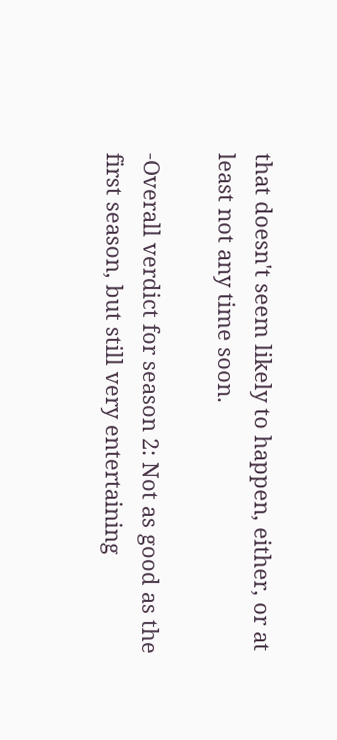that doesn't seem likely to happen, either, or at least not any time soon.

-Overall verdict for season 2: Not as good as the first season, but still very entertaining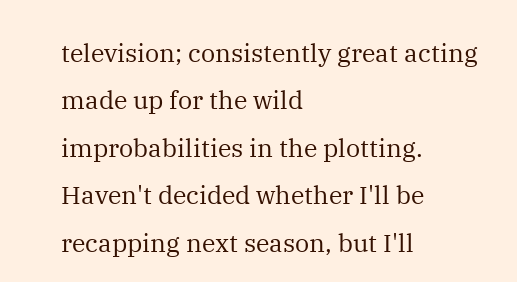television; consistently great acting made up for the wild improbabilities in the plotting. Haven't decided whether I'll be recapping next season, but I'll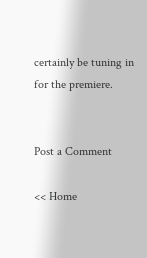certainly be tuning in for the premiere.


Post a Comment

<< Home